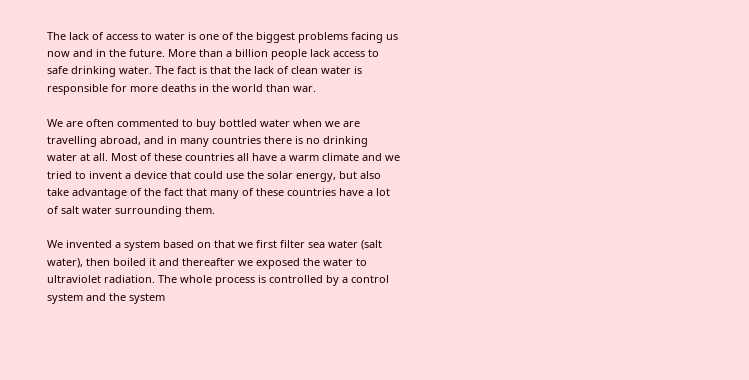The lack of access to water is one of the biggest problems facing us now and in the future. More than a billion people lack access to safe drinking water. The fact is that the lack of clean water is responsible for more deaths in the world than war.

We are often commented to buy bottled water when we are travelling abroad, and in many countries there is no drinking water at all. Most of these countries all have a warm climate and we tried to invent a device that could use the solar energy, but also take advantage of the fact that many of these countries have a lot of salt water surrounding them.

We invented a system based on that we first filter sea water (salt water), then boiled it and thereafter we exposed the water to ultraviolet radiation. The whole process is controlled by a control system and the system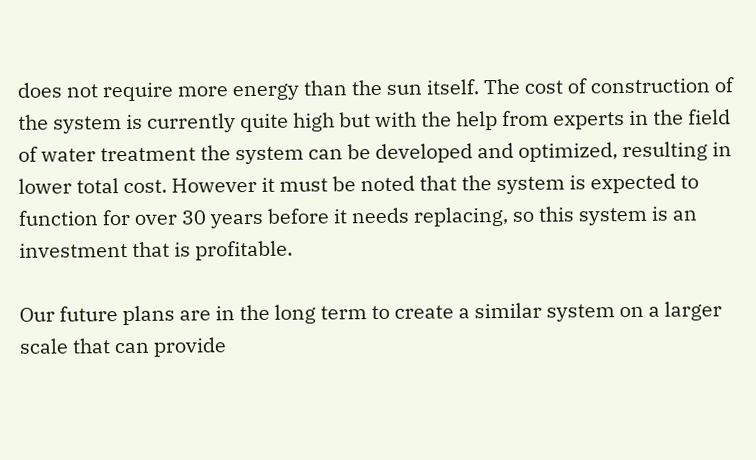does not require more energy than the sun itself. The cost of construction of the system is currently quite high but with the help from experts in the field of water treatment the system can be developed and optimized, resulting in lower total cost. However it must be noted that the system is expected to function for over 30 years before it needs replacing, so this system is an investment that is profitable.

Our future plans are in the long term to create a similar system on a larger scale that can provide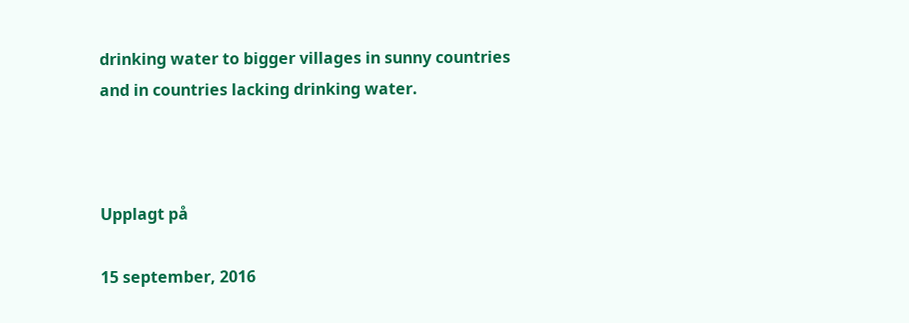drinking water to bigger villages in sunny countries and in countries lacking drinking water.



Upplagt på

15 september, 2016